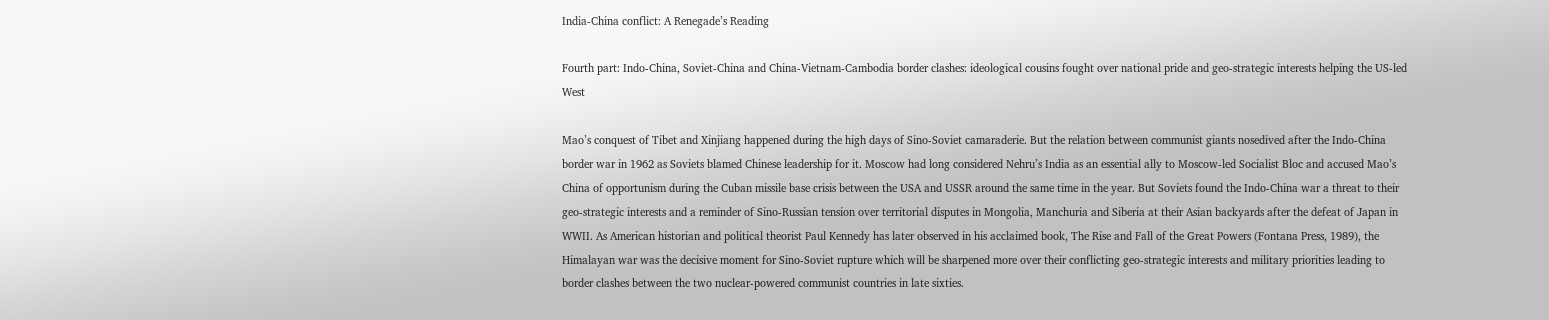India-China conflict: A Renegade’s Reading

Fourth part: Indo-China, Soviet-China and China-Vietnam-Cambodia border clashes: ideological cousins fought over national pride and geo-strategic interests helping the US-led West

Mao’s conquest of Tibet and Xinjiang happened during the high days of Sino-Soviet camaraderie. But the relation between communist giants nosedived after the Indo-China border war in 1962 as Soviets blamed Chinese leadership for it. Moscow had long considered Nehru’s India as an essential ally to Moscow-led Socialist Bloc and accused Mao’s China of opportunism during the Cuban missile base crisis between the USA and USSR around the same time in the year. But Soviets found the Indo-China war a threat to their geo-strategic interests and a reminder of Sino-Russian tension over territorial disputes in Mongolia, Manchuria and Siberia at their Asian backyards after the defeat of Japan in WWII. As American historian and political theorist Paul Kennedy has later observed in his acclaimed book, The Rise and Fall of the Great Powers (Fontana Press, 1989), the Himalayan war was the decisive moment for Sino-Soviet rupture which will be sharpened more over their conflicting geo-strategic interests and military priorities leading to border clashes between the two nuclear-powered communist countries in late sixties.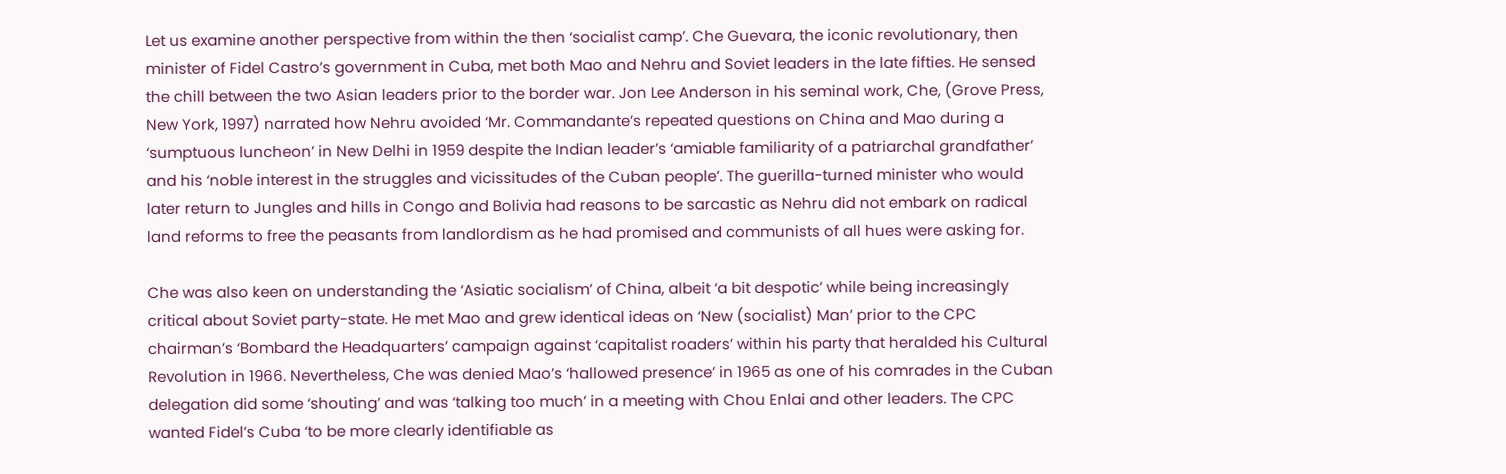Let us examine another perspective from within the then ‘socialist camp’. Che Guevara, the iconic revolutionary, then minister of Fidel Castro’s government in Cuba, met both Mao and Nehru and Soviet leaders in the late fifties. He sensed the chill between the two Asian leaders prior to the border war. Jon Lee Anderson in his seminal work, Che, (Grove Press, New York, 1997) narrated how Nehru avoided ‘Mr. Commandante’s repeated questions on China and Mao during a ‘sumptuous luncheon’ in New Delhi in 1959 despite the Indian leader’s ‘amiable familiarity of a patriarchal grandfather’ and his ‘noble interest in the struggles and vicissitudes of the Cuban people’. The guerilla-turned minister who would later return to Jungles and hills in Congo and Bolivia had reasons to be sarcastic as Nehru did not embark on radical land reforms to free the peasants from landlordism as he had promised and communists of all hues were asking for.

Che was also keen on understanding the ‘Asiatic socialism’ of China, albeit ‘a bit despotic’ while being increasingly critical about Soviet party-state. He met Mao and grew identical ideas on ‘New (socialist) Man’ prior to the CPC chairman’s ‘Bombard the Headquarters’ campaign against ‘capitalist roaders’ within his party that heralded his Cultural Revolution in 1966. Nevertheless, Che was denied Mao’s ‘hallowed presence’ in 1965 as one of his comrades in the Cuban delegation did some ‘shouting’ and was ‘talking too much’ in a meeting with Chou Enlai and other leaders. The CPC wanted Fidel’s Cuba ‘to be more clearly identifiable as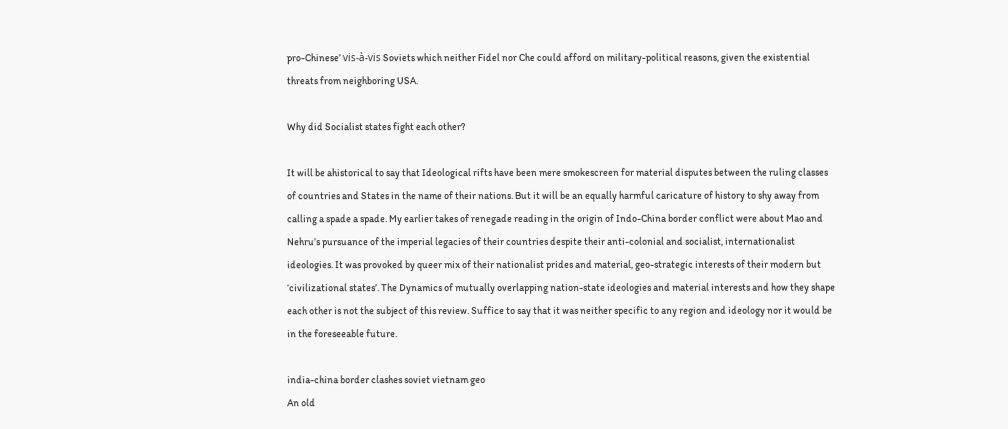pro-Chinese’ vis-à-vis Soviets which neither Fidel nor Che could afford on military-political reasons, given the existential threats from neighboring USA.

Why did Socialist states fight each other?

It will be ahistorical to say that Ideological rifts have been mere smokescreen for material disputes between the ruling classes of countries and States in the name of their nations. But it will be an equally harmful caricature of history to shy away from calling a spade a spade. My earlier takes of renegade reading in the origin of Indo-China border conflict were about Mao and Nehru’s pursuance of the imperial legacies of their countries despite their anti-colonial and socialist, internationalist ideologies. It was provoked by queer mix of their nationalist prides and material, geo-strategic interests of their modern but ‘civilizational states’. The Dynamics of mutually overlapping nation-state ideologies and material interests and how they shape each other is not the subject of this review. Suffice to say that it was neither specific to any region and ideology nor it would be in the foreseeable future.

india-china border clashes soviet vietnam geo
An old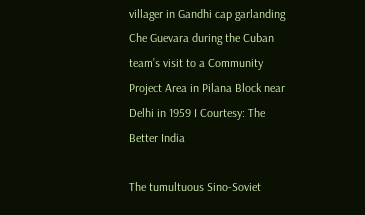villager in Gandhi cap garlanding Che Guevara during the Cuban team’s visit to a Community Project Area in Pilana Block near Delhi in 1959 I Courtesy: The Better India

The tumultuous Sino-Soviet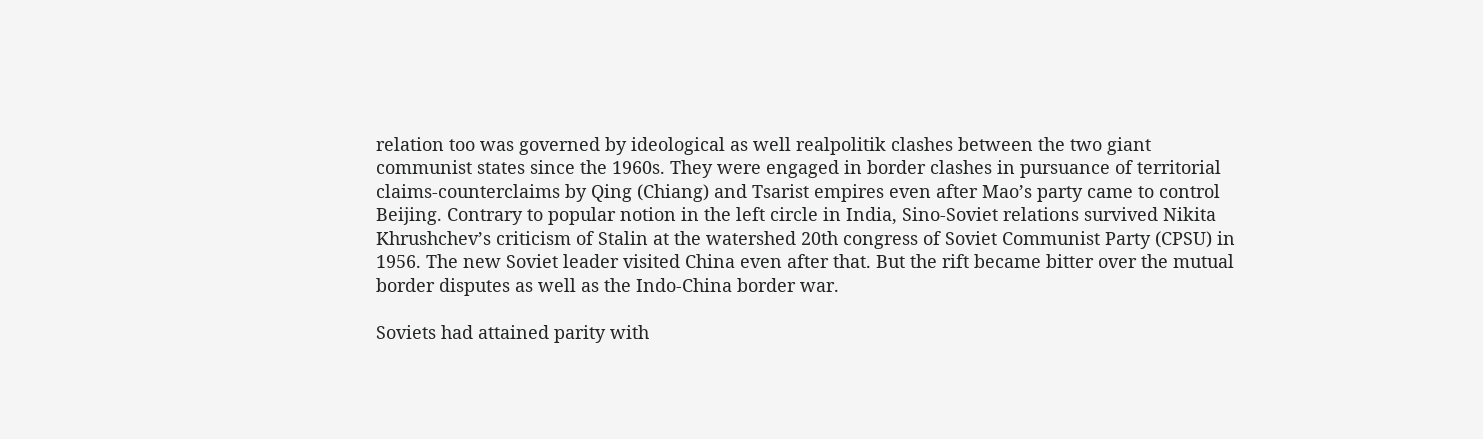relation too was governed by ideological as well realpolitik clashes between the two giant communist states since the 1960s. They were engaged in border clashes in pursuance of territorial claims-counterclaims by Qing (Chiang) and Tsarist empires even after Mao’s party came to control Beijing. Contrary to popular notion in the left circle in India, Sino-Soviet relations survived Nikita Khrushchev’s criticism of Stalin at the watershed 20th congress of Soviet Communist Party (CPSU) in 1956. The new Soviet leader visited China even after that. But the rift became bitter over the mutual border disputes as well as the Indo-China border war.

Soviets had attained parity with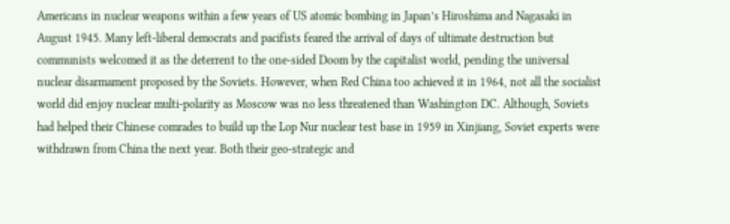Americans in nuclear weapons within a few years of US atomic bombing in Japan’s Hiroshima and Nagasaki in August 1945. Many left-liberal democrats and pacifists feared the arrival of days of ultimate destruction but communists welcomed it as the deterrent to the one-sided Doom by the capitalist world, pending the universal nuclear disarmament proposed by the Soviets. However, when Red China too achieved it in 1964, not all the socialist world did enjoy nuclear multi-polarity as Moscow was no less threatened than Washington DC. Although, Soviets had helped their Chinese comrades to build up the Lop Nur nuclear test base in 1959 in Xinjiang, Soviet experts were withdrawn from China the next year. Both their geo-strategic and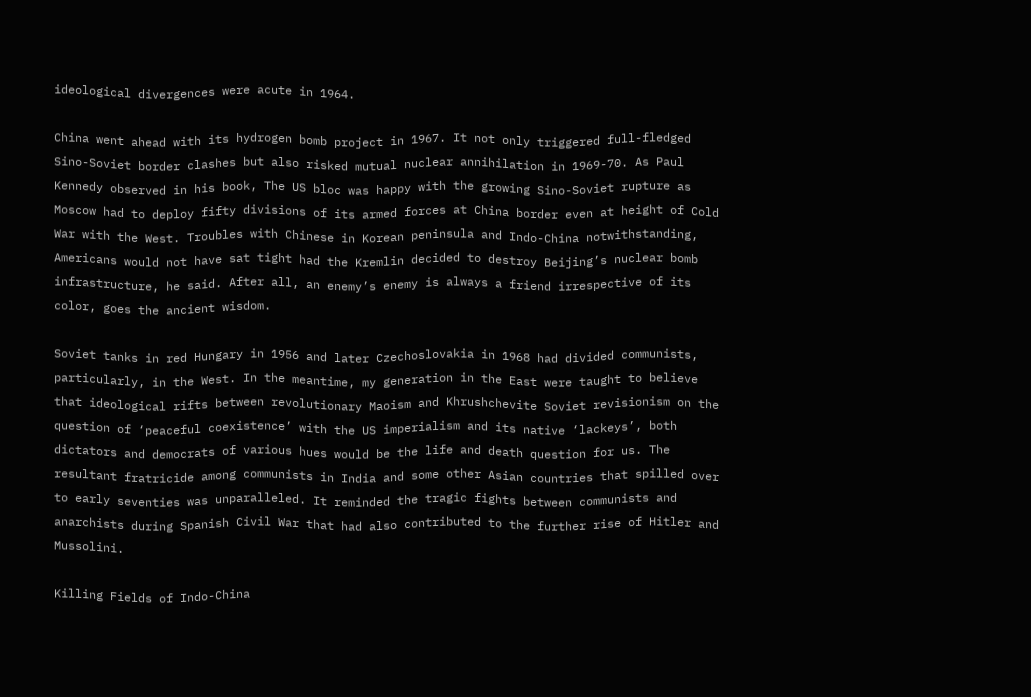ideological divergences were acute in 1964.

China went ahead with its hydrogen bomb project in 1967. It not only triggered full-fledged Sino-Soviet border clashes but also risked mutual nuclear annihilation in 1969-70. As Paul Kennedy observed in his book, The US bloc was happy with the growing Sino-Soviet rupture as Moscow had to deploy fifty divisions of its armed forces at China border even at height of Cold War with the West. Troubles with Chinese in Korean peninsula and Indo-China notwithstanding, Americans would not have sat tight had the Kremlin decided to destroy Beijing’s nuclear bomb infrastructure, he said. After all, an enemy’s enemy is always a friend irrespective of its color, goes the ancient wisdom.

Soviet tanks in red Hungary in 1956 and later Czechoslovakia in 1968 had divided communists, particularly, in the West. In the meantime, my generation in the East were taught to believe that ideological rifts between revolutionary Maoism and Khrushchevite Soviet revisionism on the question of ‘peaceful coexistence’ with the US imperialism and its native ‘lackeys’, both dictators and democrats of various hues would be the life and death question for us. The resultant fratricide among communists in India and some other Asian countries that spilled over to early seventies was unparalleled. It reminded the tragic fights between communists and anarchists during Spanish Civil War that had also contributed to the further rise of Hitler and Mussolini.

Killing Fields of Indo-China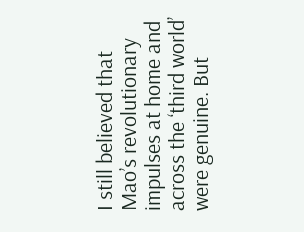I still believed that Mao’s revolutionary impulses at home and across the ‘third world’ were genuine. But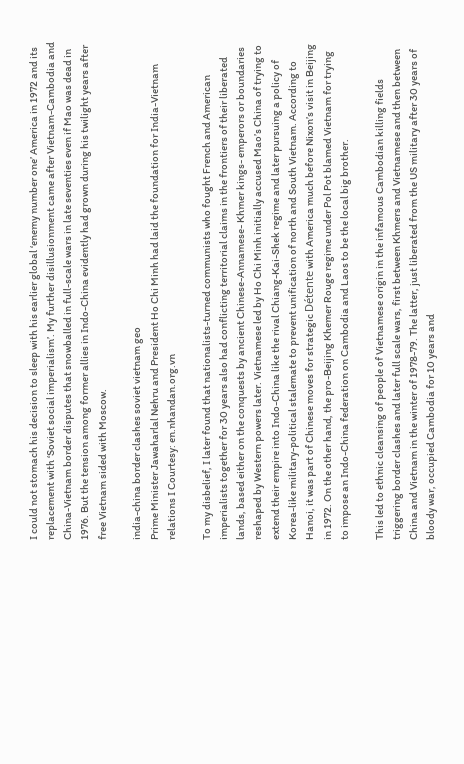I could not stomach his decision to sleep with his earlier global ‘enemy number one’ America in 1972 and its replacement with ‘Soviet social imperialism’. My further disillusionment came after Vietnam-Cambodia and China-Vietnam border disputes that snowballed in full-scale wars in late seventies even if Mao was dead in 1976. But the tension among former allies in Indo-China evidently had grown during his twilight years after free Vietnam sided with Moscow.

india-china border clashes soviet vietnam geo
Prime Minister Jawaharlal Nehru and President Ho Chi Minh had laid the foundation for India-Vietnam relations I Courtesy: en.nhandan.org.vn

To my disbelief, I later found that nationalists-turned communists who fought French and American imperialists together for 30 years also had conflicting territorial claims in the frontiers of their liberated lands, based either on the conquests by ancient Chinese-Annamese- Khmer kings- emperors or boundaries reshaped by Western powers later. Vietnamese led by Ho Chi Minh initially accused Mao’s China of trying to extend their empire into Indo-China like the rival Chiang-Kai-Shek regime and later pursuing a policy of Korea-like military-political stalemate to prevent unification of north and South Vietnam. According to Hanoi, it was part of Chinese moves for strategic Détente with America much before Nixon’s visit in Beijing in 1972. On the other hand, the pro-Beijing Khemer Rouge regime under Pol Pot blamed Vietnam for trying to impose an Indo-China federation on Cambodia and Laos to be the local big brother.

This led to ethnic cleansing of people of Vietnamese origin in the infamous Cambodian killing fields triggering border clashes and later full scale wars, first between Khmers and Vietnamese and then between China and Vietnam in the winter of 1978-79. The latter, just liberated from the US military after 30 years of bloody war, occupied Cambodia for 10 years and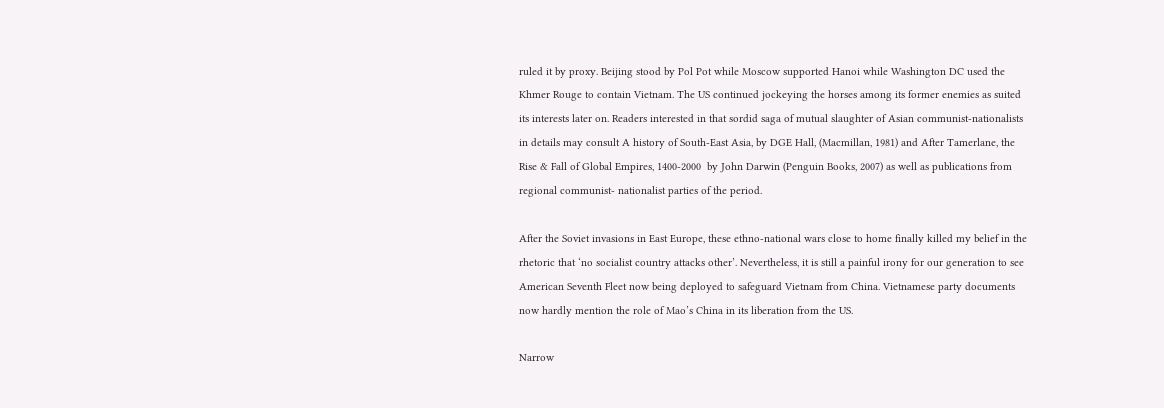ruled it by proxy. Beijing stood by Pol Pot while Moscow supported Hanoi while Washington DC used the Khmer Rouge to contain Vietnam. The US continued jockeying the horses among its former enemies as suited its interests later on. Readers interested in that sordid saga of mutual slaughter of Asian communist-nationalists in details may consult A history of South-East Asia, by DGE Hall, (Macmillan, 1981) and After Tamerlane, the Rise & Fall of Global Empires, 1400-2000  by John Darwin (Penguin Books, 2007) as well as publications from regional communist- nationalist parties of the period.

After the Soviet invasions in East Europe, these ethno-national wars close to home finally killed my belief in the rhetoric that ‘no socialist country attacks other’. Nevertheless, it is still a painful irony for our generation to see American Seventh Fleet now being deployed to safeguard Vietnam from China. Vietnamese party documents now hardly mention the role of Mao’s China in its liberation from the US.

Narrow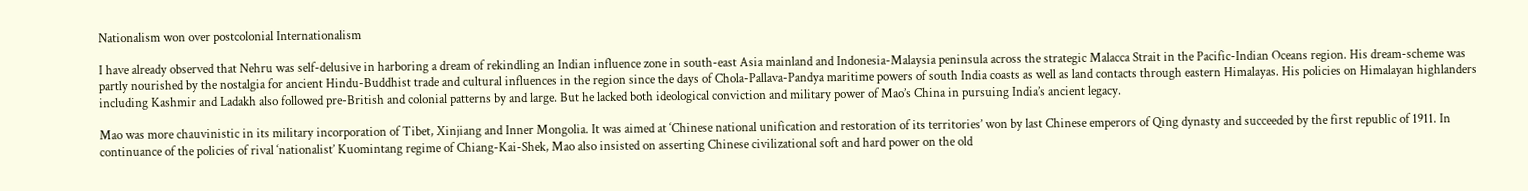Nationalism won over postcolonial Internationalism

I have already observed that Nehru was self-delusive in harboring a dream of rekindling an Indian influence zone in south-east Asia mainland and Indonesia-Malaysia peninsula across the strategic Malacca Strait in the Pacific-Indian Oceans region. His dream-scheme was partly nourished by the nostalgia for ancient Hindu-Buddhist trade and cultural influences in the region since the days of Chola-Pallava-Pandya maritime powers of south India coasts as well as land contacts through eastern Himalayas. His policies on Himalayan highlanders including Kashmir and Ladakh also followed pre-British and colonial patterns by and large. But he lacked both ideological conviction and military power of Mao’s China in pursuing India’s ancient legacy.

Mao was more chauvinistic in its military incorporation of Tibet, Xinjiang and Inner Mongolia. It was aimed at ‘Chinese national unification and restoration of its territories’ won by last Chinese emperors of Qing dynasty and succeeded by the first republic of 1911. In continuance of the policies of rival ‘nationalist’ Kuomintang regime of Chiang-Kai-Shek, Mao also insisted on asserting Chinese civilizational soft and hard power on the old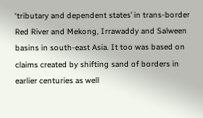‘tributary and dependent states’ in trans-border Red River and Mekong, Irrawaddy and Salween basins in south-east Asia. It too was based on claims created by shifting sand of borders in earlier centuries as well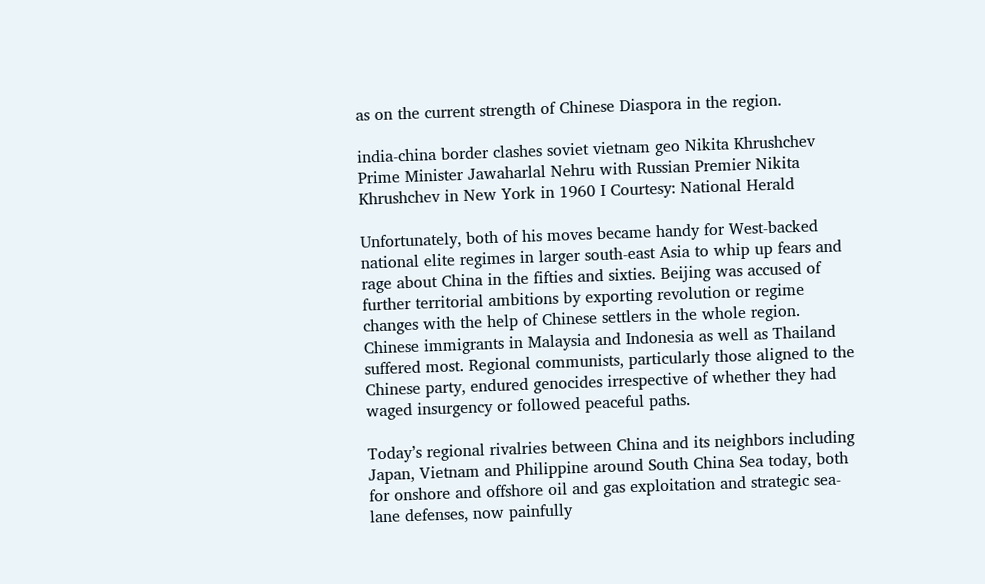as on the current strength of Chinese Diaspora in the region.

india-china border clashes soviet vietnam geo Nikita Khrushchev
Prime Minister Jawaharlal Nehru with Russian Premier Nikita Khrushchev in New York in 1960 I Courtesy: National Herald

Unfortunately, both of his moves became handy for West-backed national elite regimes in larger south-east Asia to whip up fears and rage about China in the fifties and sixties. Beijing was accused of further territorial ambitions by exporting revolution or regime changes with the help of Chinese settlers in the whole region. Chinese immigrants in Malaysia and Indonesia as well as Thailand suffered most. Regional communists, particularly those aligned to the Chinese party, endured genocides irrespective of whether they had waged insurgency or followed peaceful paths.

Today’s regional rivalries between China and its neighbors including Japan, Vietnam and Philippine around South China Sea today, both for onshore and offshore oil and gas exploitation and strategic sea-lane defenses, now painfully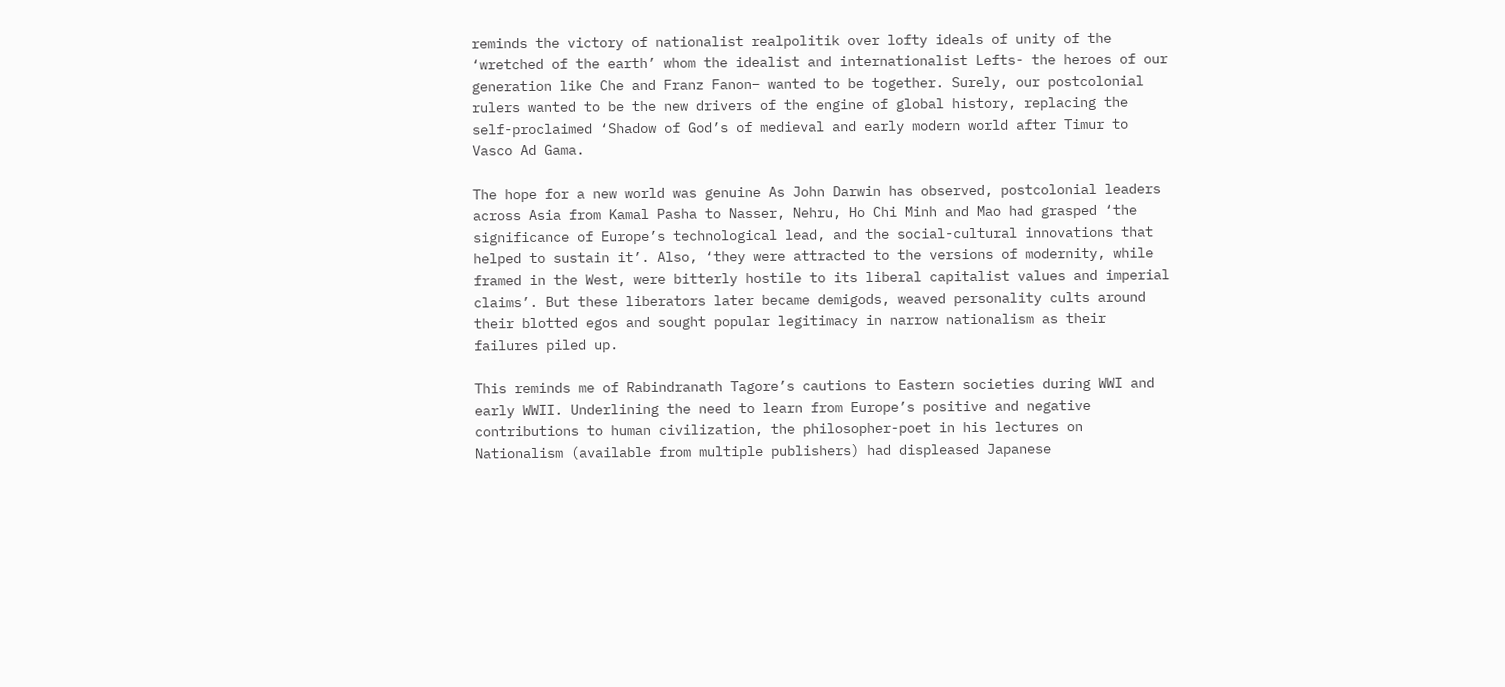reminds the victory of nationalist realpolitik over lofty ideals of unity of the ‘wretched of the earth’ whom the idealist and internationalist Lefts- the heroes of our generation like Che and Franz Fanon– wanted to be together. Surely, our postcolonial rulers wanted to be the new drivers of the engine of global history, replacing the self-proclaimed ‘Shadow of God’s of medieval and early modern world after Timur to Vasco Ad Gama.

The hope for a new world was genuine As John Darwin has observed, postcolonial leaders across Asia from Kamal Pasha to Nasser, Nehru, Ho Chi Minh and Mao had grasped ‘the significance of Europe’s technological lead, and the social-cultural innovations that helped to sustain it’. Also, ‘they were attracted to the versions of modernity, while framed in the West, were bitterly hostile to its liberal capitalist values and imperial claims’. But these liberators later became demigods, weaved personality cults around their blotted egos and sought popular legitimacy in narrow nationalism as their failures piled up.

This reminds me of Rabindranath Tagore’s cautions to Eastern societies during WWI and early WWII. Underlining the need to learn from Europe’s positive and negative contributions to human civilization, the philosopher-poet in his lectures on Nationalism (available from multiple publishers) had displeased Japanese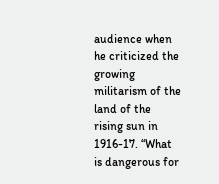audience when he criticized the growing militarism of the land of the rising sun in 1916-17. “What is dangerous for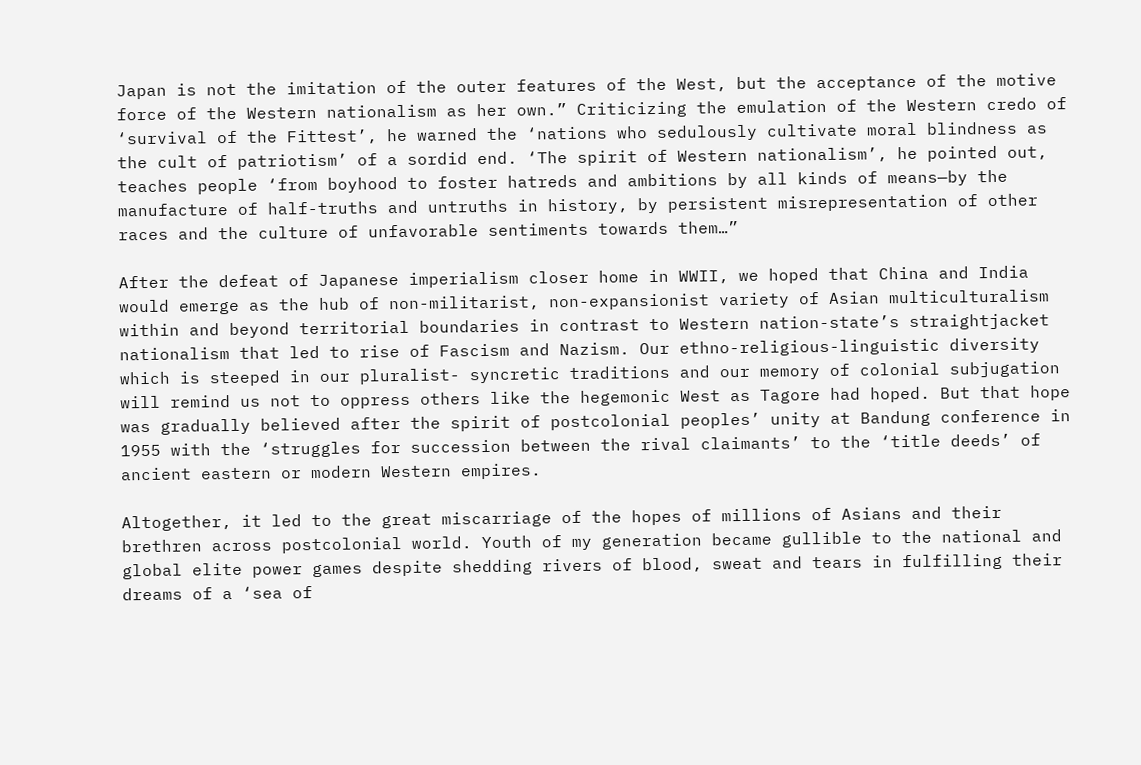Japan is not the imitation of the outer features of the West, but the acceptance of the motive force of the Western nationalism as her own.” Criticizing the emulation of the Western credo of ‘survival of the Fittest’, he warned the ‘nations who sedulously cultivate moral blindness as the cult of patriotism’ of a sordid end. ‘The spirit of Western nationalism’, he pointed out, teaches people ‘from boyhood to foster hatreds and ambitions by all kinds of means—by the manufacture of half-truths and untruths in history, by persistent misrepresentation of other races and the culture of unfavorable sentiments towards them…”

After the defeat of Japanese imperialism closer home in WWII, we hoped that China and India would emerge as the hub of non-militarist, non-expansionist variety of Asian multiculturalism within and beyond territorial boundaries in contrast to Western nation-state’s straightjacket nationalism that led to rise of Fascism and Nazism. Our ethno-religious-linguistic diversity which is steeped in our pluralist- syncretic traditions and our memory of colonial subjugation will remind us not to oppress others like the hegemonic West as Tagore had hoped. But that hope was gradually believed after the spirit of postcolonial peoples’ unity at Bandung conference in 1955 with the ‘struggles for succession between the rival claimants’ to the ‘title deeds’ of ancient eastern or modern Western empires.

Altogether, it led to the great miscarriage of the hopes of millions of Asians and their brethren across postcolonial world. Youth of my generation became gullible to the national and global elite power games despite shedding rivers of blood, sweat and tears in fulfilling their dreams of a ‘sea of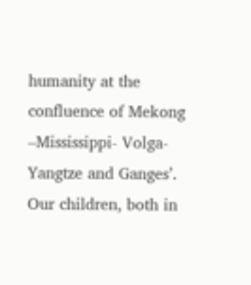humanity at the confluence of Mekong –Mississippi- Volga- Yangtze and Ganges’. Our children, both in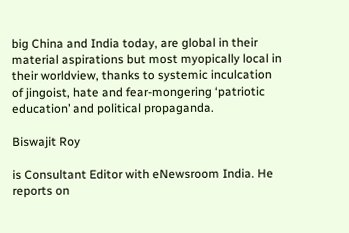big China and India today, are global in their material aspirations but most myopically local in their worldview, thanks to systemic inculcation of jingoist, hate and fear-mongering ‘patriotic education’ and political propaganda.

Biswajit Roy

is Consultant Editor with eNewsroom India. He reports on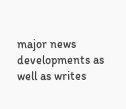major news developments as well as writes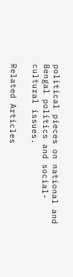political pieces on national and Bengal politics and social-cultural issues.

Related Articles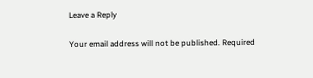Leave a Reply

Your email address will not be published. Required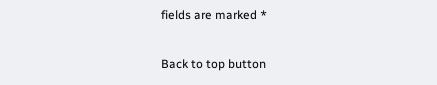fields are marked *

Back to top button